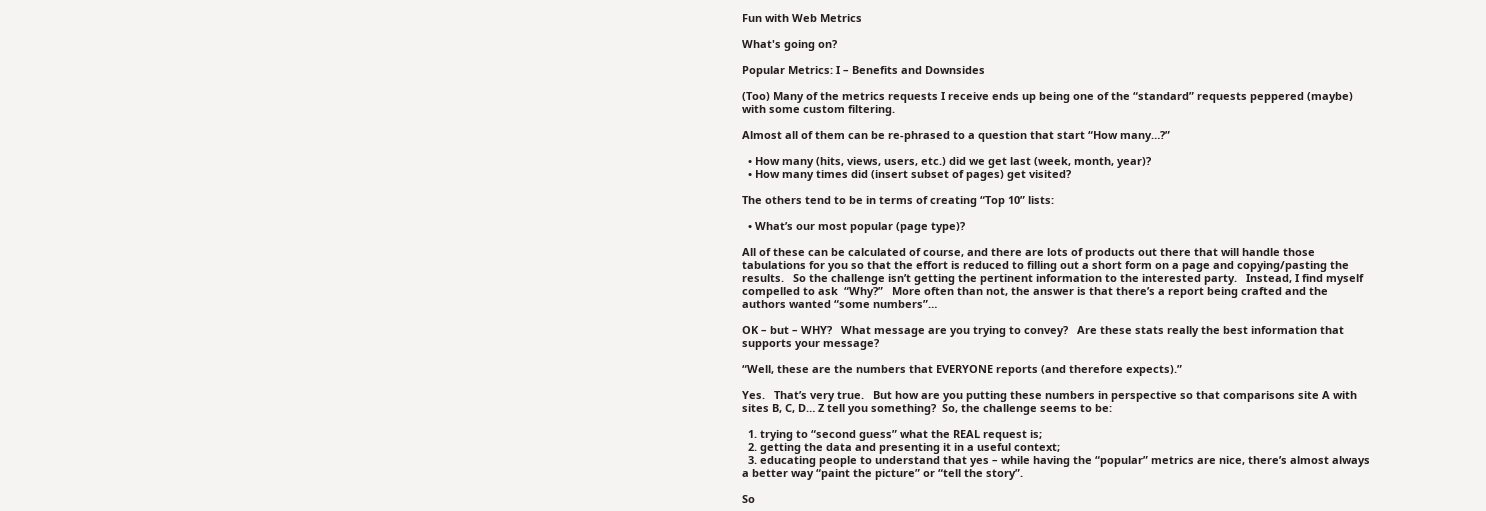Fun with Web Metrics

What's going on?

Popular Metrics: I – Benefits and Downsides

(Too) Many of the metrics requests I receive ends up being one of the “standard” requests peppered (maybe) with some custom filtering.

Almost all of them can be re-phrased to a question that start “How many…?”

  • How many (hits, views, users, etc.) did we get last (week, month, year)?
  • How many times did (insert subset of pages) get visited?

The others tend to be in terms of creating “Top 10” lists:

  • What’s our most popular (page type)?

All of these can be calculated of course, and there are lots of products out there that will handle those tabulations for you so that the effort is reduced to filling out a short form on a page and copying/pasting the results.   So the challenge isn’t getting the pertinent information to the interested party.   Instead, I find myself compelled to ask  “Why?”   More often than not, the answer is that there’s a report being crafted and the authors wanted “some numbers”…

OK – but – WHY?   What message are you trying to convey?   Are these stats really the best information that supports your message?

“Well, these are the numbers that EVERYONE reports (and therefore expects).”

Yes.   That’s very true.   But how are you putting these numbers in perspective so that comparisons site A with sites B, C, D… Z tell you something?  So, the challenge seems to be:

  1. trying to “second guess” what the REAL request is;
  2. getting the data and presenting it in a useful context;
  3. educating people to understand that yes – while having the “popular” metrics are nice, there’s almost always a better way “paint the picture” or “tell the story”.

So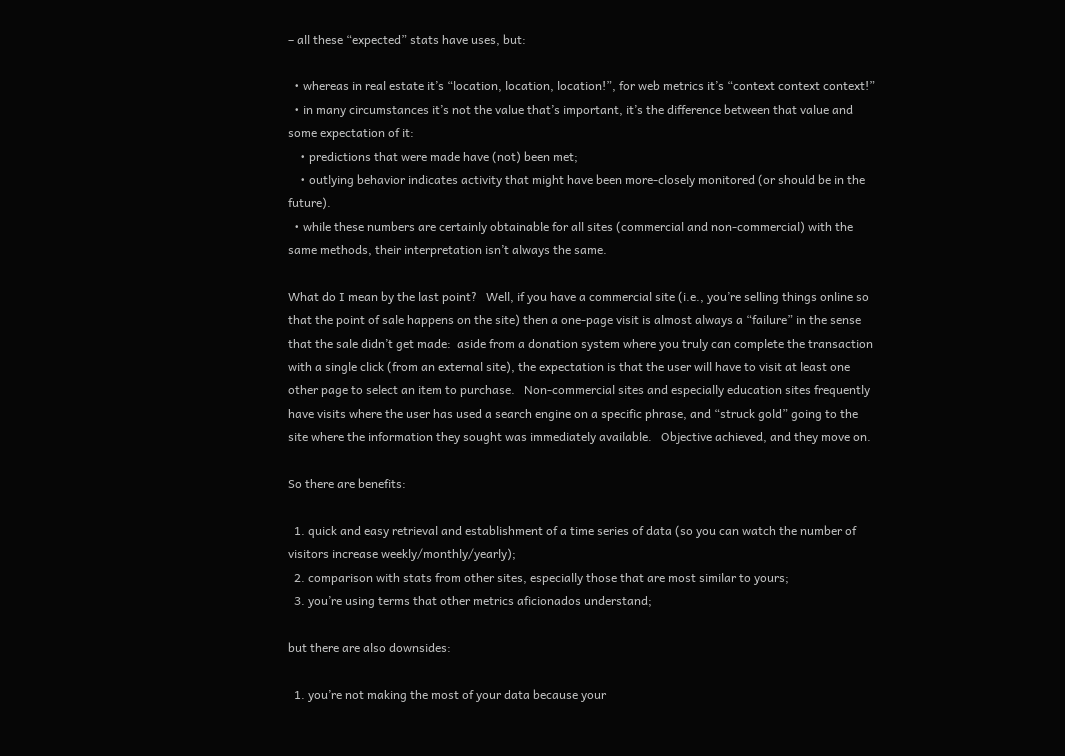– all these “expected” stats have uses, but:

  • whereas in real estate it’s “location, location, location!”, for web metrics it’s “context context context!”
  • in many circumstances it’s not the value that’s important, it’s the difference between that value and some expectation of it:
    • predictions that were made have (not) been met;
    • outlying behavior indicates activity that might have been more-closely monitored (or should be in the future).
  • while these numbers are certainly obtainable for all sites (commercial and non-commercial) with the same methods, their interpretation isn’t always the same.

What do I mean by the last point?   Well, if you have a commercial site (i.e., you’re selling things online so that the point of sale happens on the site) then a one-page visit is almost always a “failure” in the sense that the sale didn’t get made:  aside from a donation system where you truly can complete the transaction with a single click (from an external site), the expectation is that the user will have to visit at least one other page to select an item to purchase.   Non-commercial sites and especially education sites frequently have visits where the user has used a search engine on a specific phrase, and “struck gold” going to the site where the information they sought was immediately available.   Objective achieved, and they move on.

So there are benefits:

  1. quick and easy retrieval and establishment of a time series of data (so you can watch the number of visitors increase weekly/monthly/yearly);
  2. comparison with stats from other sites, especially those that are most similar to yours;
  3. you’re using terms that other metrics aficionados understand;

but there are also downsides:

  1. you’re not making the most of your data because your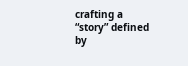crafting a “story” defined by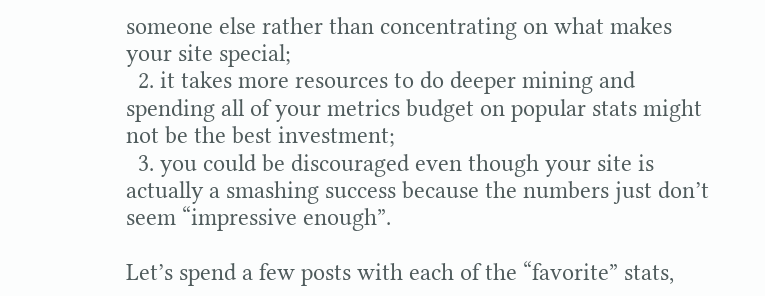someone else rather than concentrating on what makes your site special;
  2. it takes more resources to do deeper mining and spending all of your metrics budget on popular stats might not be the best investment;
  3. you could be discouraged even though your site is actually a smashing success because the numbers just don’t seem “impressive enough”.

Let’s spend a few posts with each of the “favorite” stats,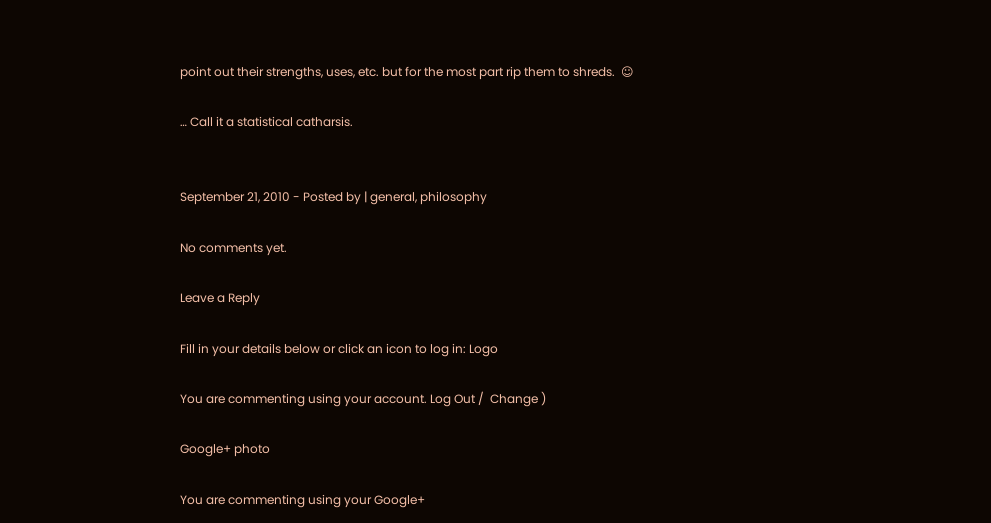point out their strengths, uses, etc. but for the most part rip them to shreds.  ☺

… Call it a statistical catharsis.


September 21, 2010 - Posted by | general, philosophy

No comments yet.

Leave a Reply

Fill in your details below or click an icon to log in: Logo

You are commenting using your account. Log Out /  Change )

Google+ photo

You are commenting using your Google+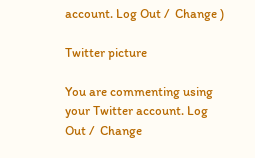account. Log Out /  Change )

Twitter picture

You are commenting using your Twitter account. Log Out /  Change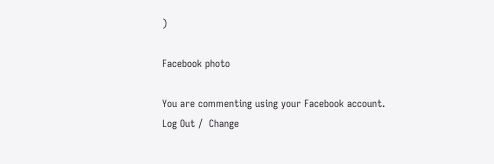)

Facebook photo

You are commenting using your Facebook account. Log Out /  Change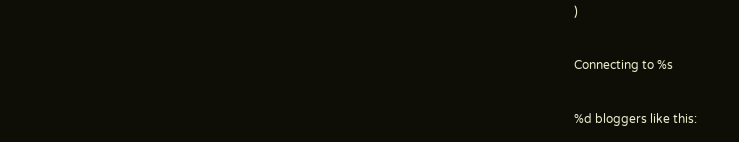)

Connecting to %s

%d bloggers like this: